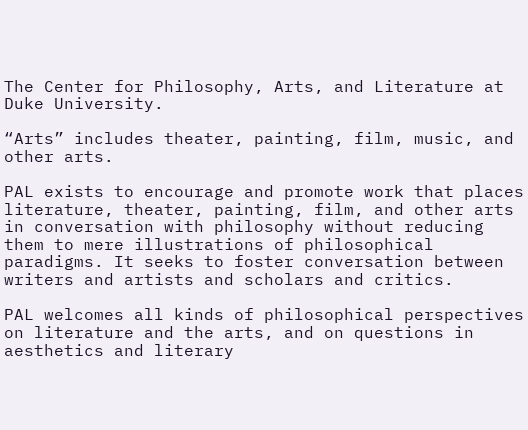The Center for Philosophy, Arts, and Literature at Duke University.

“Arts” includes theater, painting, film, music, and other arts.

PAL exists to encourage and promote work that places literature, theater, painting, film, and other arts in conversation with philosophy without reducing them to mere illustrations of philosophical paradigms. It seeks to foster conversation between writers and artists and scholars and critics.

PAL welcomes all kinds of philosophical perspectives on literature and the arts, and on questions in aesthetics and literary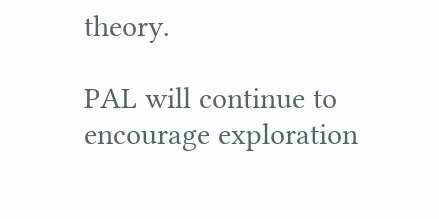theory.

PAL will continue to encourage exploration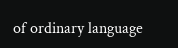of ordinary language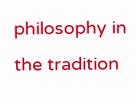philosophy in the tradition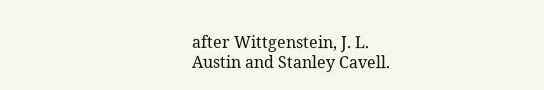after Wittgenstein, J. L. Austin and Stanley Cavell.